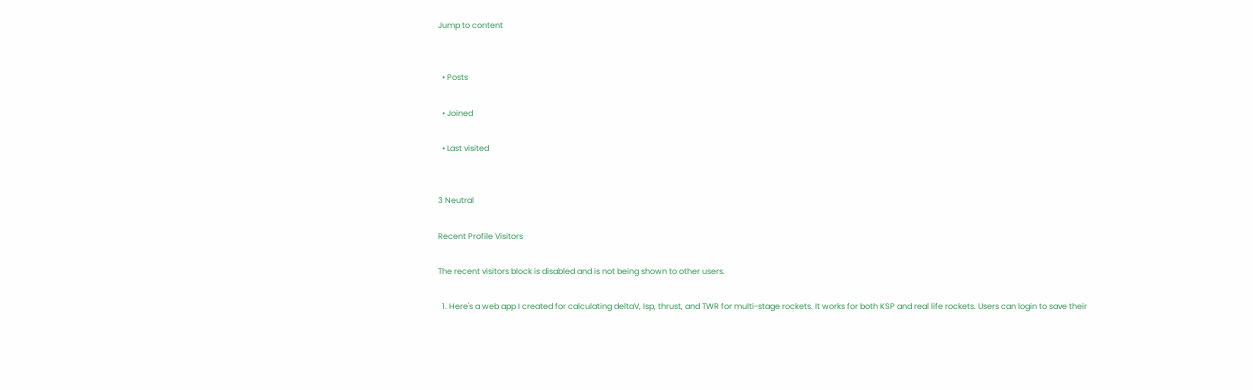Jump to content


  • Posts

  • Joined

  • Last visited


3 Neutral

Recent Profile Visitors

The recent visitors block is disabled and is not being shown to other users.

  1. Here's a web app I created for calculating deltaV, Isp, thrust, and TWR for multi-stage rockets. It works for both KSP and real life rockets. Users can login to save their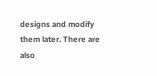designs and modify them later. There are also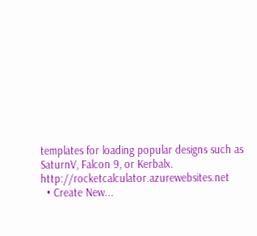templates for loading popular designs such as SaturnV, Falcon 9, or Kerbalx. http://rocketcalculator.azurewebsites.net
  • Create New...